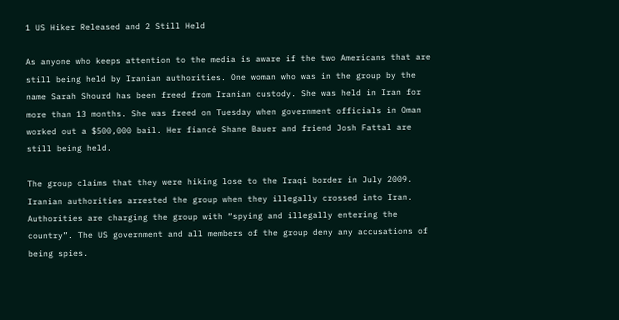1 US Hiker Released and 2 Still Held

As anyone who keeps attention to the media is aware if the two Americans that are still being held by Iranian authorities. One woman who was in the group by the name Sarah Shourd has been freed from Iranian custody. She was held in Iran for more than 13 months. She was freed on Tuesday when government officials in Oman worked out a $500,000 bail. Her fiancé Shane Bauer and friend Josh Fattal are still being held.

The group claims that they were hiking lose to the Iraqi border in July 2009. Iranian authorities arrested the group when they illegally crossed into Iran. Authorities are charging the group with “spying and illegally entering the country”. The US government and all members of the group deny any accusations of being spies.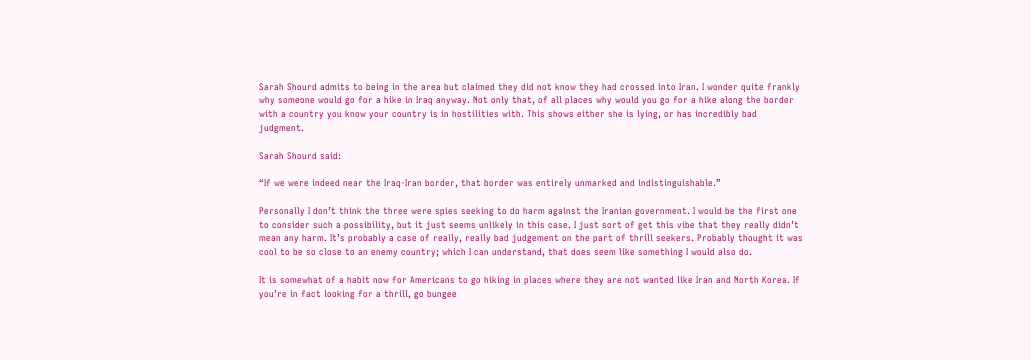Sarah Shourd admits to being in the area but claimed they did not know they had crossed into Iran. I wonder quite frankly why someone would go for a hike in Iraq anyway. Not only that, of all places why would you go for a hike along the border with a country you know your country is in hostilities with. This shows either she is lying, or has incredibly bad judgment.

Sarah Shourd said:

“If we were indeed near the Iraq-Iran border, that border was entirely unmarked and indistinguishable.”

Personally I don’t think the three were spies seeking to do harm against the Iranian government. I would be the first one to consider such a possibility, but it just seems unlikely in this case. I just sort of get this vibe that they really didn’t mean any harm. It’s probably a case of really, really bad judgement on the part of thrill seekers. Probably thought it was cool to be so close to an enemy country; which I can understand, that does seem like something I would also do.

It is somewhat of a habit now for Americans to go hiking in places where they are not wanted like Iran and North Korea. If you’re in fact looking for a thrill, go bungee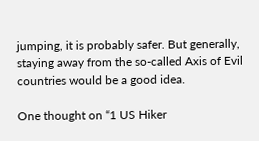jumping, it is probably safer. But generally, staying away from the so-called Axis of Evil countries would be a good idea.

One thought on “1 US Hiker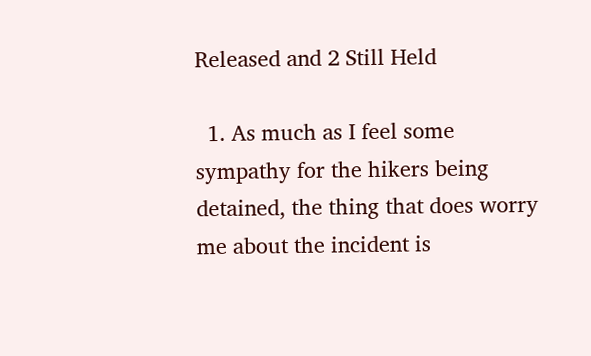Released and 2 Still Held

  1. As much as I feel some sympathy for the hikers being detained, the thing that does worry me about the incident is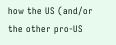how the US (and/or the other pro-US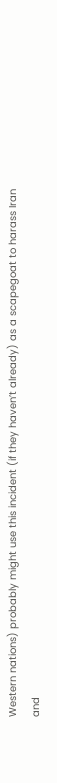Western nations) probably might use this incident (if they haven’t already) as a scapegoat to harass Iran and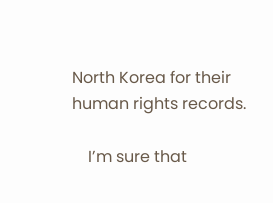North Korea for their human rights records.

    I’m sure that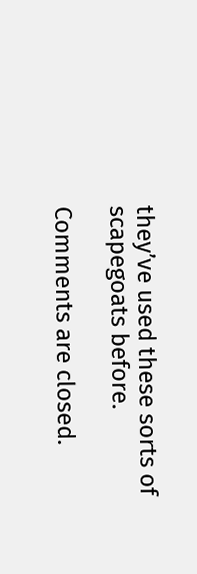they’ve used these sorts of scapegoats before.

Comments are closed.